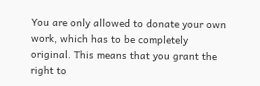You are only allowed to donate your own work, which has to be completely original. This means that you grant the right to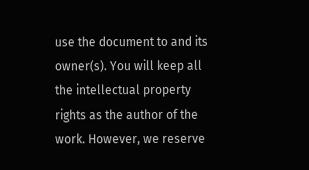use the document to and its owner(s). You will keep all the intellectual property rights as the author of the work. However, we reserve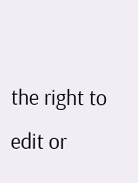the right to edit or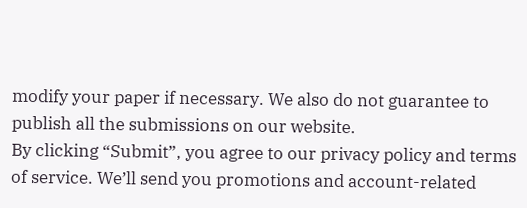modify your paper if necessary. We also do not guarantee to publish all the submissions on our website.
By clicking “Submit”, you agree to our privacy policy and terms of service. We’ll send you promotions and account-related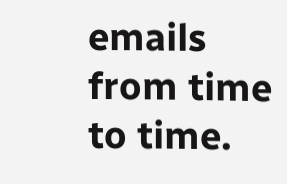emails from time to time.